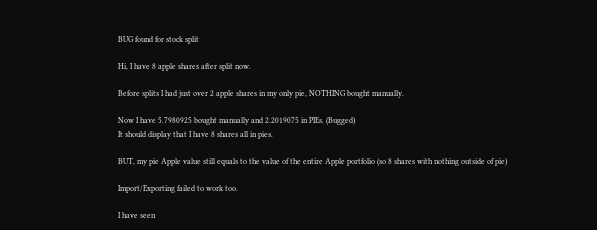BUG found for stock split

Hi, I have 8 apple shares after split now.

Before splits I had just over 2 apple shares in my only pie, NOTHING bought manually.

Now I have 5.7980925 bought manually and 2.2019075 in PIEs. (Bugged)
It should display that I have 8 shares all in pies.

BUT, my pie Apple value still equals to the value of the entire Apple portfolio (so 8 shares with nothing outside of pie)

Import/Exporting failed to work too.

I have seen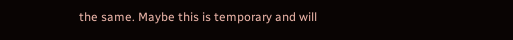the same. Maybe this is temporary and will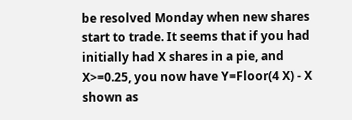be resolved Monday when new shares start to trade. It seems that if you had initially had X shares in a pie, and X>=0.25, you now have Y=Floor(4 X) - X shown as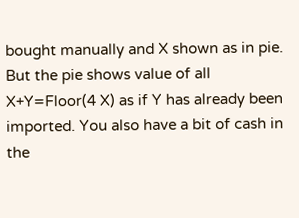bought manually and X shown as in pie. But the pie shows value of all X+Y=Floor(4 X) as if Y has already been imported. You also have a bit of cash in the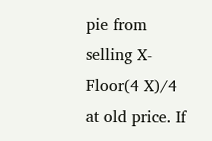pie from selling X-Floor(4 X)/4 at old price. If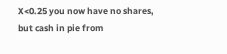X<0.25 you now have no shares, but cash in pie from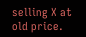selling X at old price.